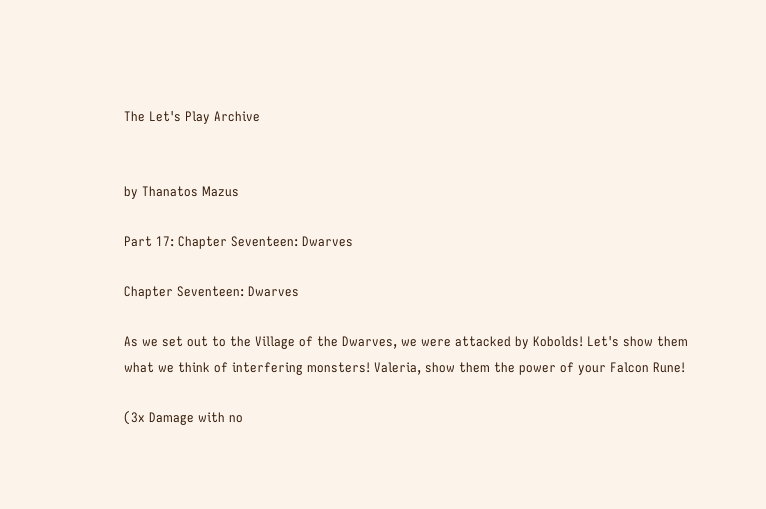The Let's Play Archive


by Thanatos Mazus

Part 17: Chapter Seventeen: Dwarves

Chapter Seventeen: Dwarves

As we set out to the Village of the Dwarves, we were attacked by Kobolds! Let's show them what we think of interfering monsters! Valeria, show them the power of your Falcon Rune!

(3x Damage with no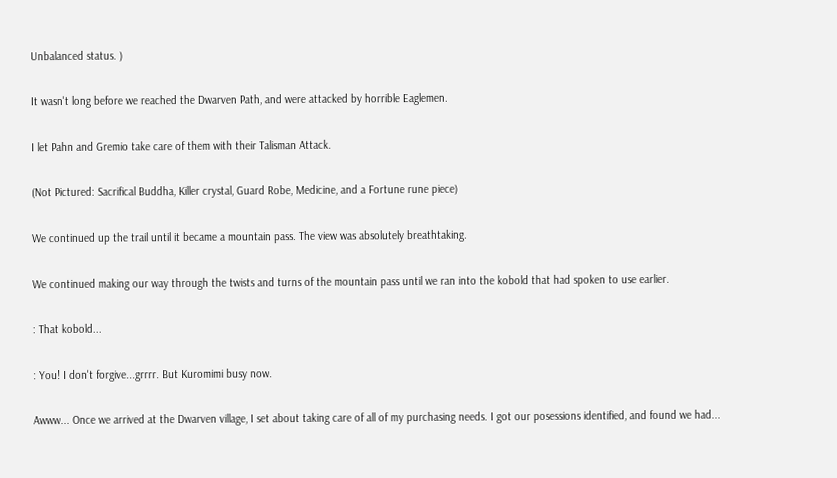Unbalanced status. )

It wasn't long before we reached the Dwarven Path, and were attacked by horrible Eaglemen.

I let Pahn and Gremio take care of them with their Talisman Attack.

(Not Pictured: Sacrifical Buddha, Killer crystal, Guard Robe, Medicine, and a Fortune rune piece)

We continued up the trail until it became a mountain pass. The view was absolutely breathtaking.

We continued making our way through the twists and turns of the mountain pass until we ran into the kobold that had spoken to use earlier.

: That kobold...

: You! I don't forgive...grrrr. But Kuromimi busy now.

Awww... Once we arrived at the Dwarven village, I set about taking care of all of my purchasing needs. I got our posessions identified, and found we had...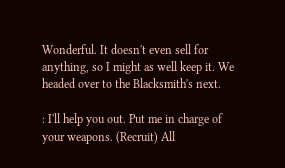Wonderful. It doesn't even sell for anything, so I might as well keep it. We headed over to the Blacksmith's next.

: I'll help you out. Put me in charge of your weapons. (Recruit) All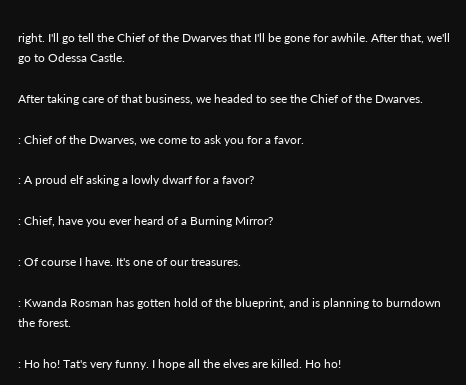right. I'll go tell the Chief of the Dwarves that I'll be gone for awhile. After that, we'll go to Odessa Castle.

After taking care of that business, we headed to see the Chief of the Dwarves.

: Chief of the Dwarves, we come to ask you for a favor.

: A proud elf asking a lowly dwarf for a favor?

: Chief, have you ever heard of a Burning Mirror?

: Of course I have. It's one of our treasures.

: Kwanda Rosman has gotten hold of the blueprint, and is planning to burndown the forest.

: Ho ho! Tat's very funny. I hope all the elves are killed. Ho ho!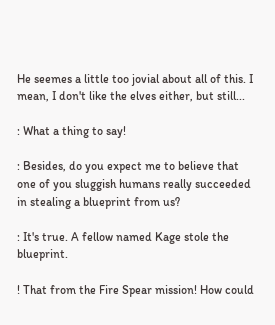He seemes a little too jovial about all of this. I mean, I don't like the elves either, but still...

: What a thing to say!

: Besides, do you expect me to believe that one of you sluggish humans really succeeded in stealing a blueprint from us?

: It's true. A fellow named Kage stole the blueprint.

! That from the Fire Spear mission! How could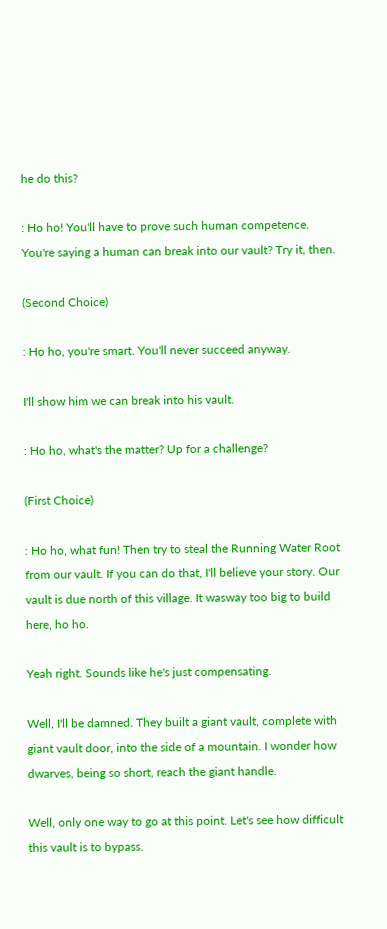he do this?

: Ho ho! You'll have to prove such human competence. You're saying a human can break into our vault? Try it, then.

(Second Choice)

: Ho ho, you're smart. You'll never succeed anyway.

I'll show him we can break into his vault.

: Ho ho, what's the matter? Up for a challenge?

(First Choice)

: Ho ho, what fun! Then try to steal the Running Water Root from our vault. If you can do that, I'll believe your story. Our vault is due north of this village. It wasway too big to build here, ho ho.

Yeah right. Sounds like he's just compensating.

Well, I'll be damned. They built a giant vault, complete with giant vault door, into the side of a mountain. I wonder how dwarves, being so short, reach the giant handle.

Well, only one way to go at this point. Let's see how difficult this vault is to bypass.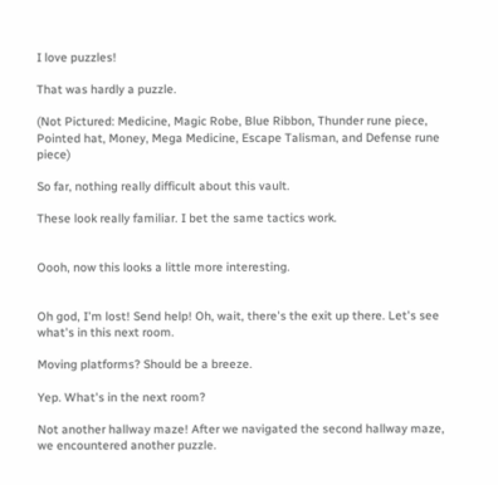I love puzzles!

That was hardly a puzzle.

(Not Pictured: Medicine, Magic Robe, Blue Ribbon, Thunder rune piece, Pointed hat, Money, Mega Medicine, Escape Talisman, and Defense rune piece)

So far, nothing really difficult about this vault.

These look really familiar. I bet the same tactics work.


Oooh, now this looks a little more interesting.


Oh god, I'm lost! Send help! Oh, wait, there's the exit up there. Let's see what's in this next room.

Moving platforms? Should be a breeze.

Yep. What's in the next room?

Not another hallway maze! After we navigated the second hallway maze, we encountered another puzzle.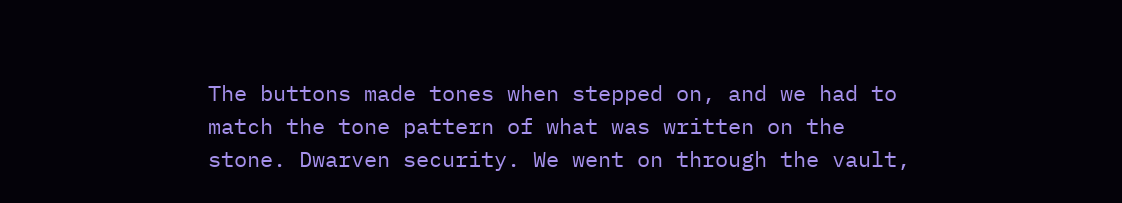The buttons made tones when stepped on, and we had to match the tone pattern of what was written on the stone. Dwarven security. We went on through the vault,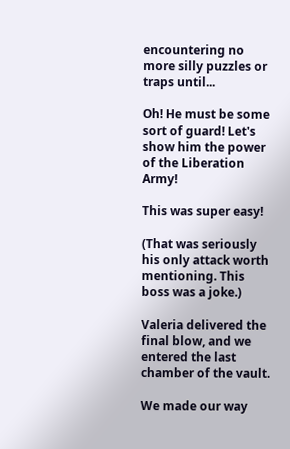encountering no more silly puzzles or traps until...

Oh! He must be some sort of guard! Let's show him the power of the Liberation Army!

This was super easy!

(That was seriously his only attack worth mentioning. This boss was a joke.)

Valeria delivered the final blow, and we entered the last chamber of the vault.

We made our way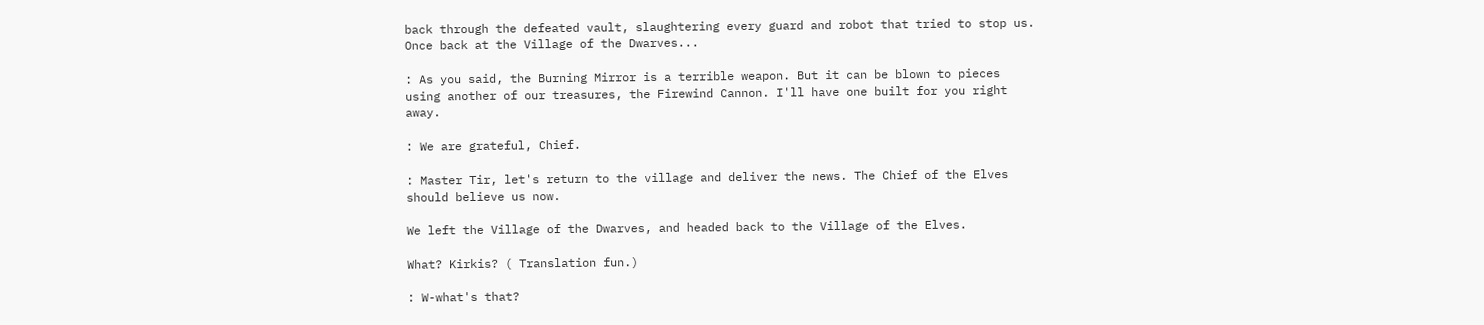back through the defeated vault, slaughtering every guard and robot that tried to stop us. Once back at the Village of the Dwarves...

: As you said, the Burning Mirror is a terrible weapon. But it can be blown to pieces using another of our treasures, the Firewind Cannon. I'll have one built for you right away.

: We are grateful, Chief.

: Master Tir, let's return to the village and deliver the news. The Chief of the Elves should believe us now.

We left the Village of the Dwarves, and headed back to the Village of the Elves.

What? Kirkis? ( Translation fun.)

: W-what's that?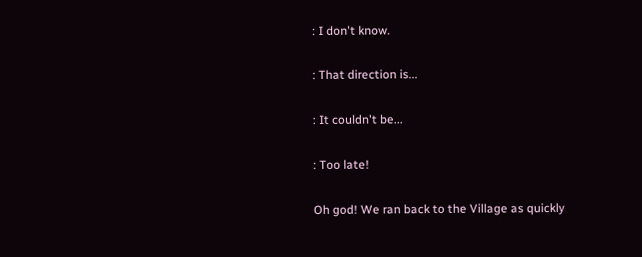: I don't know.

: That direction is...

: It couldn't be...

: Too late!

Oh god! We ran back to the Village as quickly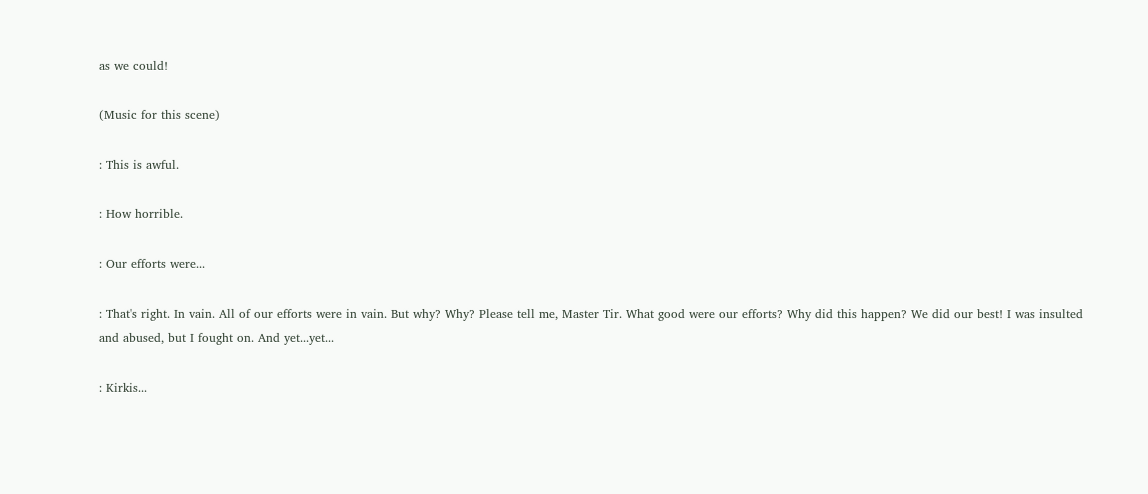as we could!

(Music for this scene)

: This is awful.

: How horrible.

: Our efforts were...

: That's right. In vain. All of our efforts were in vain. But why? Why? Please tell me, Master Tir. What good were our efforts? Why did this happen? We did our best! I was insulted and abused, but I fought on. And yet...yet...

: Kirkis...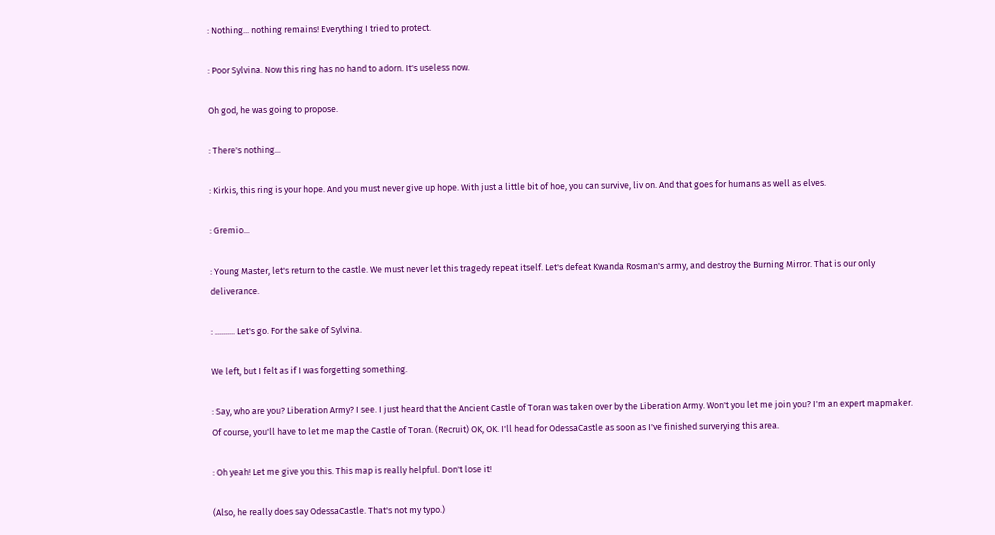: Nothing... nothing remains! Everything I tried to protect.

: Poor Sylvina. Now this ring has no hand to adorn. It's useless now.

Oh god, he was going to propose.

: There's nothing...

: Kirkis, this ring is your hope. And you must never give up hope. With just a little bit of hoe, you can survive, liv on. And that goes for humans as well as elves.

: Gremio...

: Young Master, let's return to the castle. We must never let this tragedy repeat itself. Let's defeat Kwanda Rosman's army, and destroy the Burning Mirror. That is our only deliverance.

: .......... Let's go. For the sake of Sylvina.

We left, but I felt as if I was forgetting something.

: Say, who are you? Liberation Army? I see. I just heard that the Ancient Castle of Toran was taken over by the Liberation Army. Won't you let me join you? I'm an expert mapmaker. Of course, you'll have to let me map the Castle of Toran. (Recruit) OK, OK. I'll head for OdessaCastle as soon as I've finished surverying this area.

: Oh yeah! Let me give you this. This map is really helpful. Don't lose it!

(Also, he really does say OdessaCastle. That's not my typo.)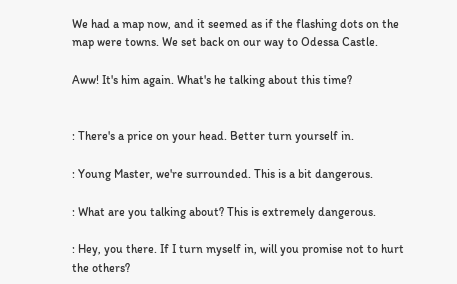We had a map now, and it seemed as if the flashing dots on the map were towns. We set back on our way to Odessa Castle.

Aww! It's him again. What's he talking about this time?


: There's a price on your head. Better turn yourself in.

: Young Master, we're surrounded. This is a bit dangerous.

: What are you talking about? This is extremely dangerous.

: Hey, you there. If I turn myself in, will you promise not to hurt the others?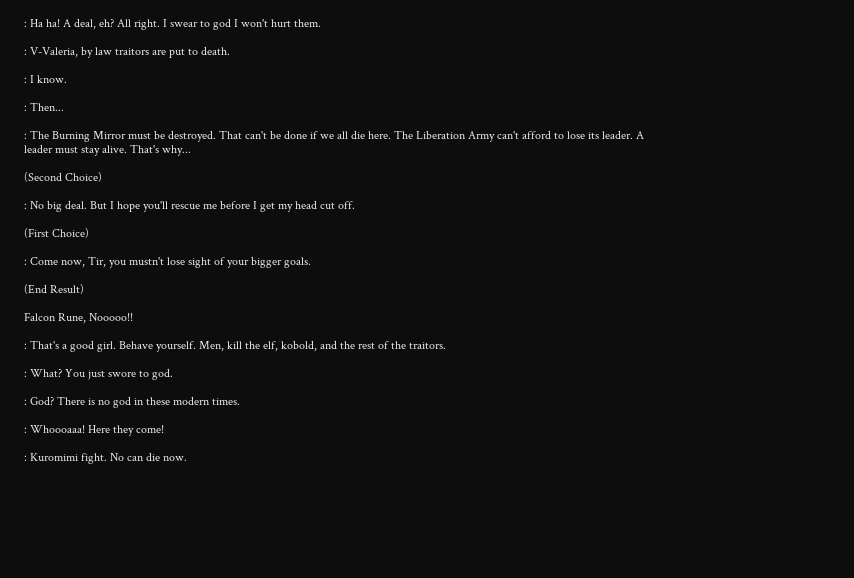: Ha ha! A deal, eh? All right. I swear to god I won't hurt them.

: V-Valeria, by law traitors are put to death.

: I know.

: Then...

: The Burning Mirror must be destroyed. That can't be done if we all die here. The Liberation Army can't afford to lose its leader. A leader must stay alive. That's why...

(Second Choice)

: No big deal. But I hope you'll rescue me before I get my head cut off.

(First Choice)

: Come now, Tir, you mustn't lose sight of your bigger goals.

(End Result)

Falcon Rune, Nooooo!!

: That's a good girl. Behave yourself. Men, kill the elf, kobold, and the rest of the traitors.

: What? You just swore to god.

: God? There is no god in these modern times.

: Whoooaaa! Here they come!

: Kuromimi fight. No can die now.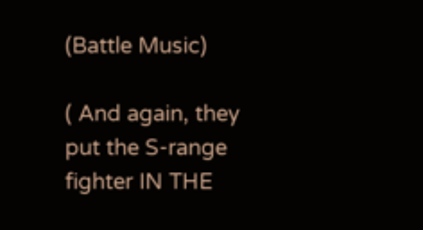(Battle Music)

( And again, they put the S-range fighter IN THE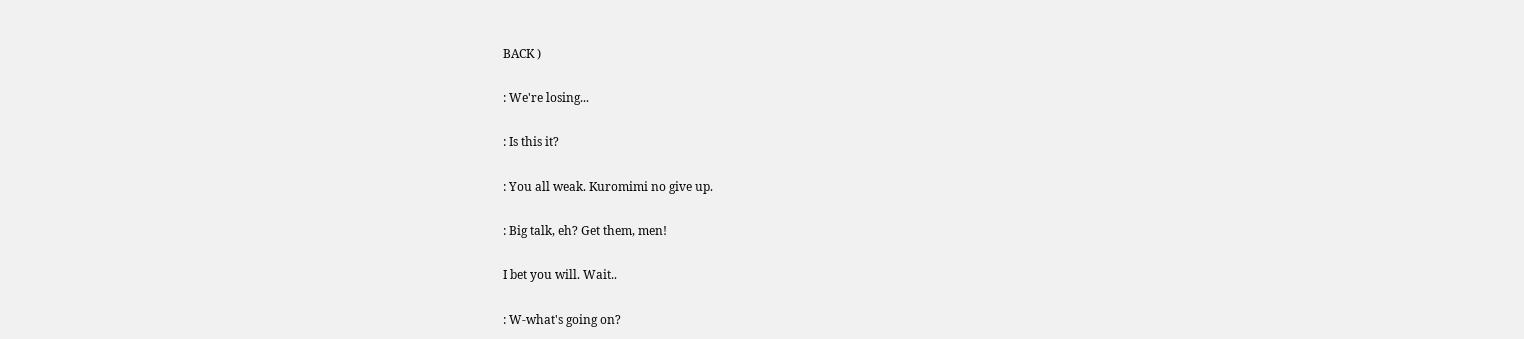BACK )

: We're losing...

: Is this it?

: You all weak. Kuromimi no give up.

: Big talk, eh? Get them, men!

I bet you will. Wait..

: W-what's going on?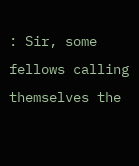: Sir, some fellows calling themselves the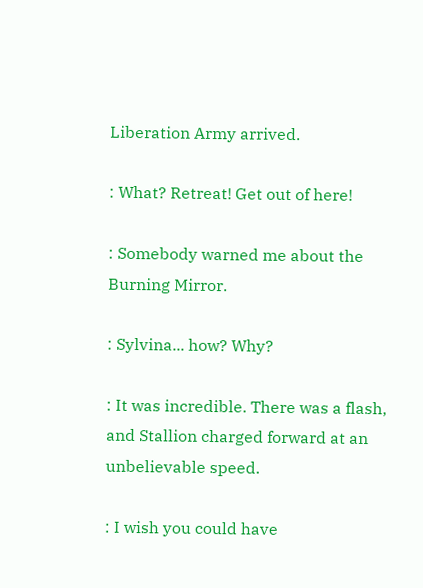Liberation Army arrived.

: What? Retreat! Get out of here!

: Somebody warned me about the Burning Mirror.

: Sylvina... how? Why?

: It was incredible. There was a flash, and Stallion charged forward at an unbelievable speed.

: I wish you could have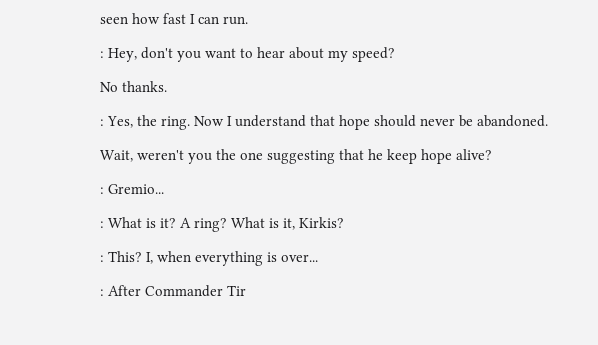seen how fast I can run.

: Hey, don't you want to hear about my speed?

No thanks.

: Yes, the ring. Now I understand that hope should never be abandoned.

Wait, weren't you the one suggesting that he keep hope alive?

: Gremio...

: What is it? A ring? What is it, Kirkis?

: This? I, when everything is over...

: After Commander Tir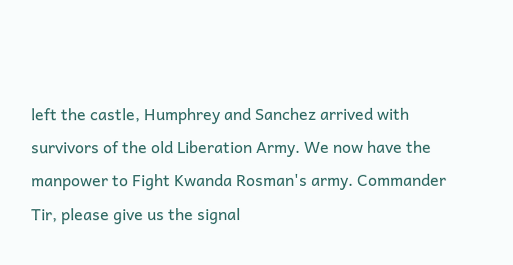left the castle, Humphrey and Sanchez arrived with survivors of the old Liberation Army. We now have the manpower to Fight Kwanda Rosman's army. Commander Tir, please give us the signal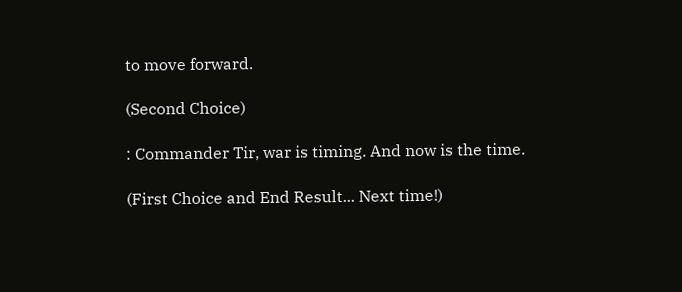to move forward.

(Second Choice)

: Commander Tir, war is timing. And now is the time.

(First Choice and End Result... Next time!)